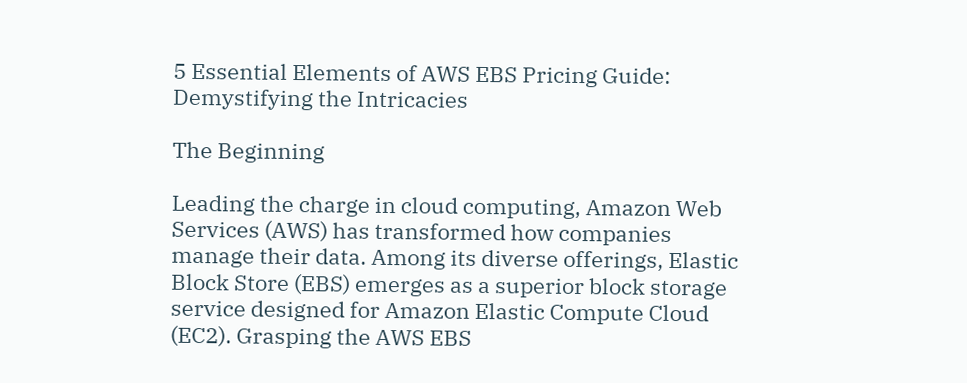5 Essential Elements of AWS EBS Pricing Guide: Demystifying the Intricacies

The Beginning

Leading the charge in cloud computing, Amazon Web Services (AWS) has transformed how companies manage their data. Among its diverse offerings, Elastic Block Store (EBS) emerges as a superior block storage service designed for Amazon Elastic Compute Cloud (EC2). Grasping the AWS EBS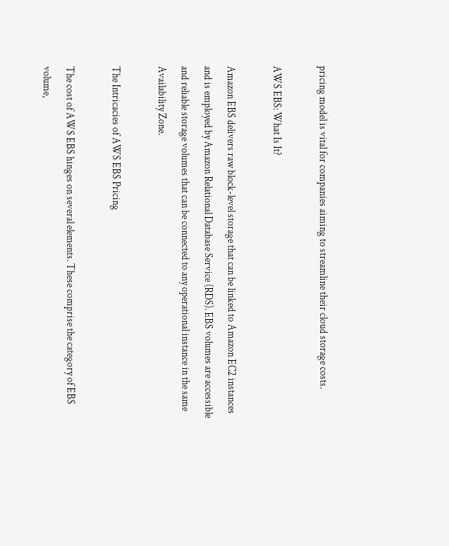pricing model is vital for companies aiming to streamline their cloud storage costs.

AWS EBS: What Is It?

Amazon EBS delivers raw block-level storage that can be linked to Amazon EC2 instances and is employed by Amazon Relational Database Service (RDS). EBS volumes are accessible and reliable storage volumes that can be connected to any operational instance in the same Availability Zone.

The Intricacies of AWS EBS Pricing

The cost of AWS EBS hinges on several elements. These comprise the category of EBS volume,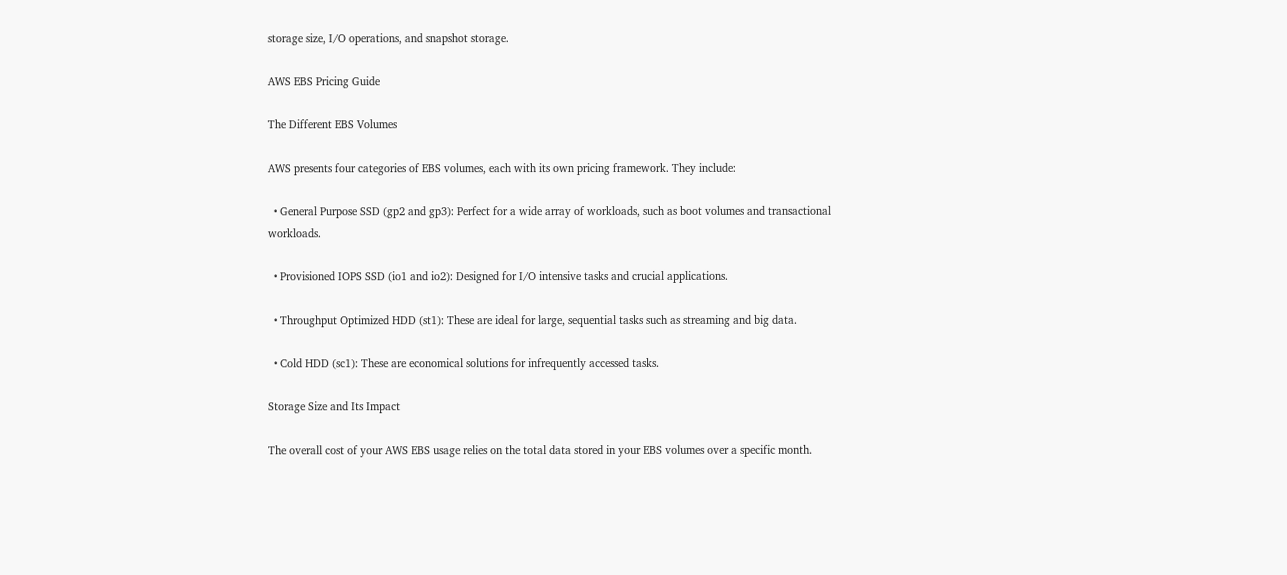storage size, I/O operations, and snapshot storage.

AWS EBS Pricing Guide

The Different EBS Volumes

AWS presents four categories of EBS volumes, each with its own pricing framework. They include:

  • General Purpose SSD (gp2 and gp3): Perfect for a wide array of workloads, such as boot volumes and transactional workloads.

  • Provisioned IOPS SSD (io1 and io2): Designed for I/O intensive tasks and crucial applications.

  • Throughput Optimized HDD (st1): These are ideal for large, sequential tasks such as streaming and big data.

  • Cold HDD (sc1): These are economical solutions for infrequently accessed tasks.

Storage Size and Its Impact

The overall cost of your AWS EBS usage relies on the total data stored in your EBS volumes over a specific month.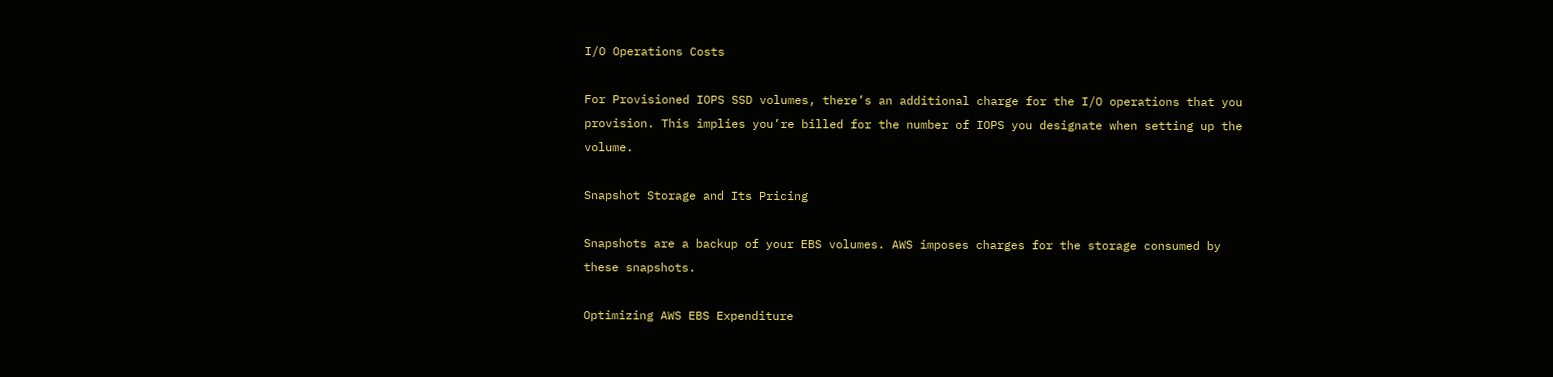I/O Operations Costs

For Provisioned IOPS SSD volumes, there’s an additional charge for the I/O operations that you provision. This implies you’re billed for the number of IOPS you designate when setting up the volume.

Snapshot Storage and Its Pricing

Snapshots are a backup of your EBS volumes. AWS imposes charges for the storage consumed by these snapshots.

Optimizing AWS EBS Expenditure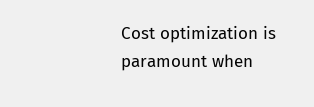Cost optimization is paramount when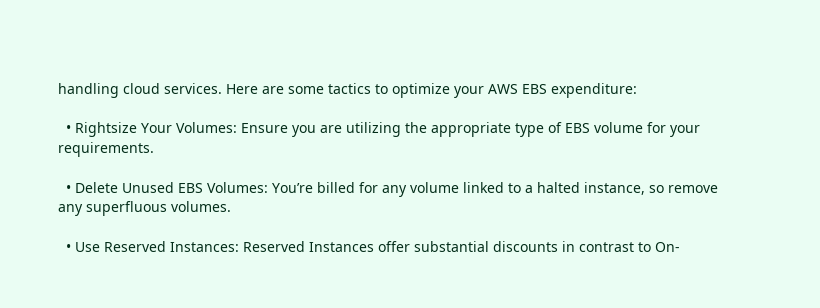handling cloud services. Here are some tactics to optimize your AWS EBS expenditure:

  • Rightsize Your Volumes: Ensure you are utilizing the appropriate type of EBS volume for your requirements.

  • Delete Unused EBS Volumes: You’re billed for any volume linked to a halted instance, so remove any superfluous volumes.

  • Use Reserved Instances: Reserved Instances offer substantial discounts in contrast to On-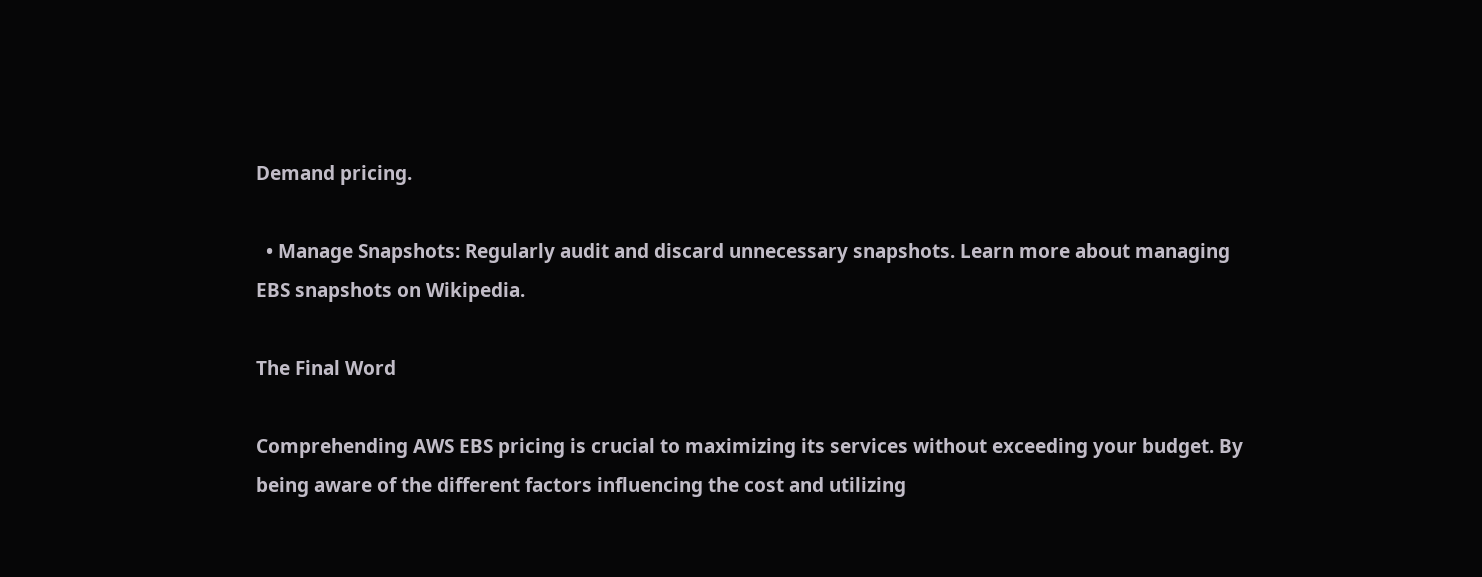Demand pricing.

  • Manage Snapshots: Regularly audit and discard unnecessary snapshots. Learn more about managing EBS snapshots on Wikipedia.

The Final Word

Comprehending AWS EBS pricing is crucial to maximizing its services without exceeding your budget. By being aware of the different factors influencing the cost and utilizing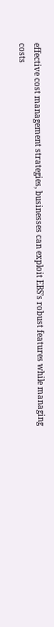effective cost management strategies, businesses can exploit EBS’s robust features while managing costs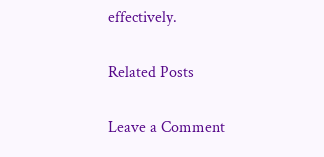effectively.

Related Posts

Leave a Comment